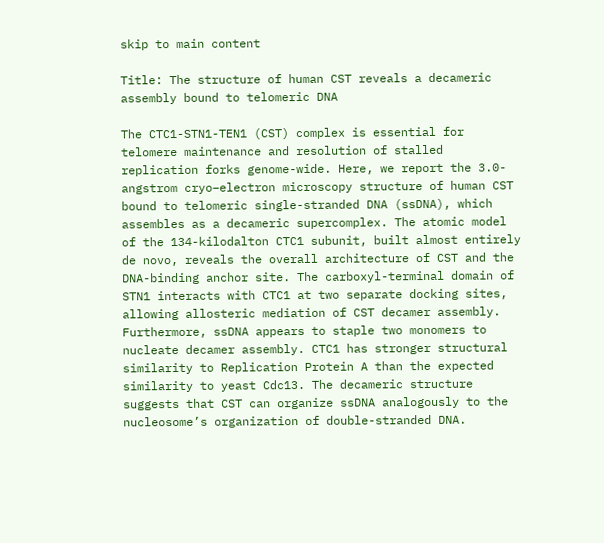skip to main content

Title: The structure of human CST reveals a decameric assembly bound to telomeric DNA

The CTC1-STN1-TEN1 (CST) complex is essential for telomere maintenance and resolution of stalled replication forks genome-wide. Here, we report the 3.0-angstrom cryo–electron microscopy structure of human CST bound to telomeric single-stranded DNA (ssDNA), which assembles as a decameric supercomplex. The atomic model of the 134-kilodalton CTC1 subunit, built almost entirely de novo, reveals the overall architecture of CST and the DNA-binding anchor site. The carboxyl-terminal domain of STN1 interacts with CTC1 at two separate docking sites, allowing allosteric mediation of CST decamer assembly. Furthermore, ssDNA appears to staple two monomers to nucleate decamer assembly. CTC1 has stronger structural similarity to Replication Protein A than the expected similarity to yeast Cdc13. The decameric structure suggests that CST can organize ssDNA analogously to the nucleosome’s organization of double-stranded DNA.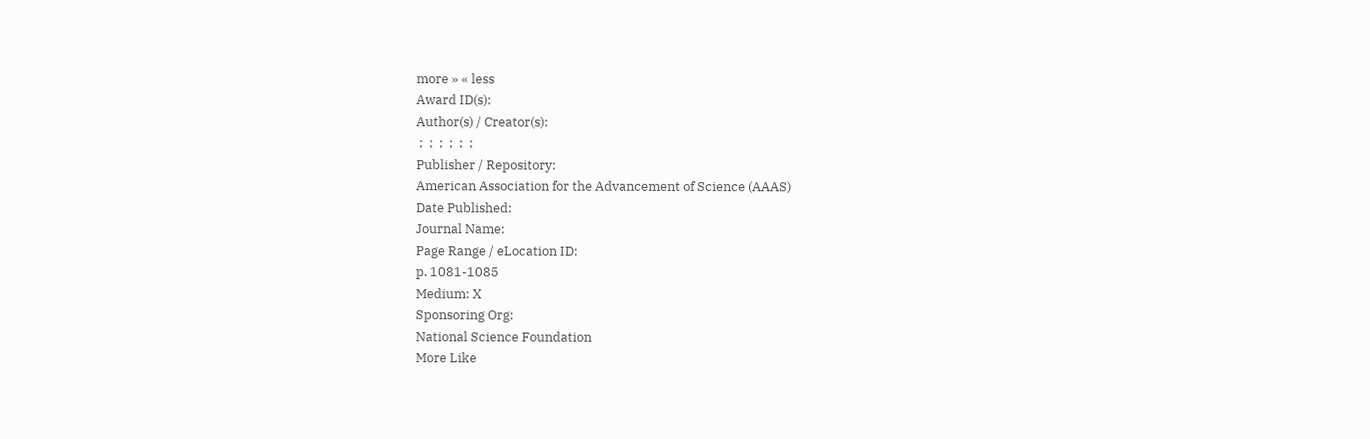more » « less
Award ID(s):
Author(s) / Creator(s):
 ;  ;  ;  ;  ;  ;
Publisher / Repository:
American Association for the Advancement of Science (AAAS)
Date Published:
Journal Name:
Page Range / eLocation ID:
p. 1081-1085
Medium: X
Sponsoring Org:
National Science Foundation
More Like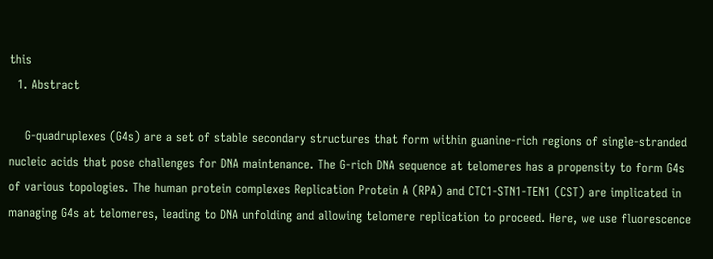this
  1. Abstract

    G-quadruplexes (G4s) are a set of stable secondary structures that form within guanine-rich regions of single-stranded nucleic acids that pose challenges for DNA maintenance. The G-rich DNA sequence at telomeres has a propensity to form G4s of various topologies. The human protein complexes Replication Protein A (RPA) and CTC1-STN1-TEN1 (CST) are implicated in managing G4s at telomeres, leading to DNA unfolding and allowing telomere replication to proceed. Here, we use fluorescence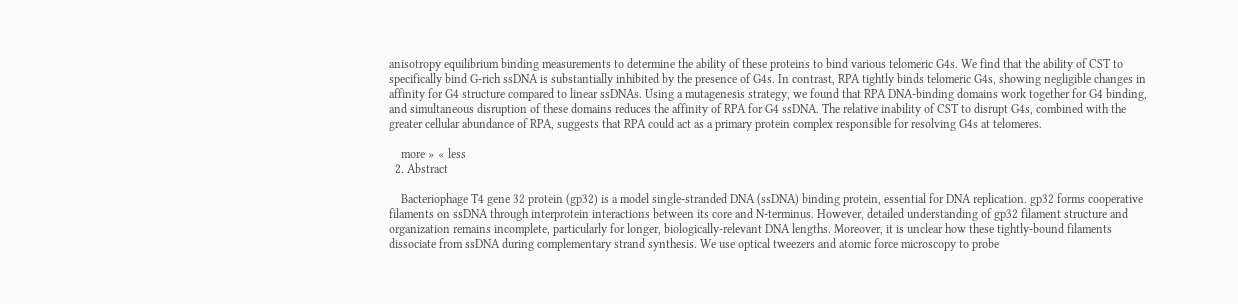anisotropy equilibrium binding measurements to determine the ability of these proteins to bind various telomeric G4s. We find that the ability of CST to specifically bind G-rich ssDNA is substantially inhibited by the presence of G4s. In contrast, RPA tightly binds telomeric G4s, showing negligible changes in affinity for G4 structure compared to linear ssDNAs. Using a mutagenesis strategy, we found that RPA DNA-binding domains work together for G4 binding, and simultaneous disruption of these domains reduces the affinity of RPA for G4 ssDNA. The relative inability of CST to disrupt G4s, combined with the greater cellular abundance of RPA, suggests that RPA could act as a primary protein complex responsible for resolving G4s at telomeres.

    more » « less
  2. Abstract

    Bacteriophage T4 gene 32 protein (gp32) is a model single-stranded DNA (ssDNA) binding protein, essential for DNA replication. gp32 forms cooperative filaments on ssDNA through interprotein interactions between its core and N-terminus. However, detailed understanding of gp32 filament structure and organization remains incomplete, particularly for longer, biologically-relevant DNA lengths. Moreover, it is unclear how these tightly-bound filaments dissociate from ssDNA during complementary strand synthesis. We use optical tweezers and atomic force microscopy to probe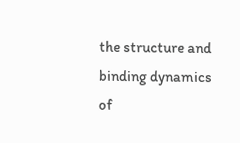the structure and binding dynamics of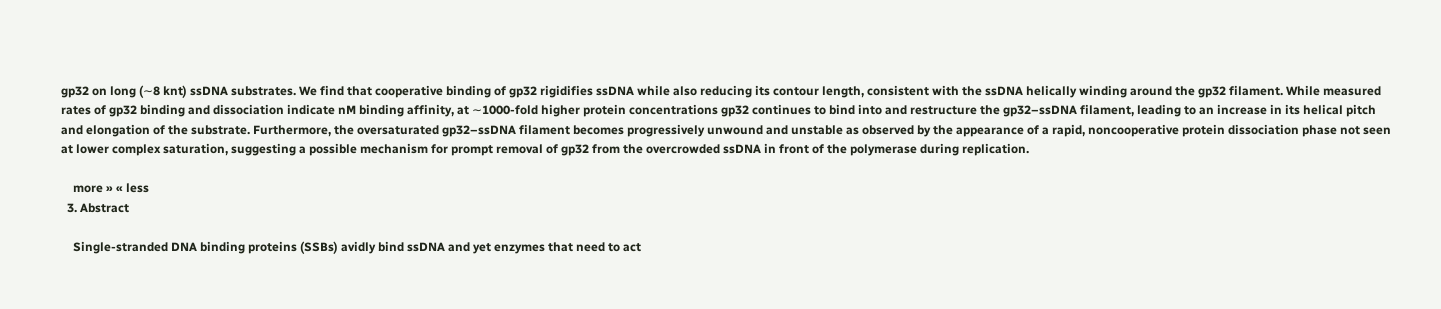gp32 on long (∼8 knt) ssDNA substrates. We find that cooperative binding of gp32 rigidifies ssDNA while also reducing its contour length, consistent with the ssDNA helically winding around the gp32 filament. While measured rates of gp32 binding and dissociation indicate nM binding affinity, at ∼1000-fold higher protein concentrations gp32 continues to bind into and restructure the gp32–ssDNA filament, leading to an increase in its helical pitch and elongation of the substrate. Furthermore, the oversaturated gp32–ssDNA filament becomes progressively unwound and unstable as observed by the appearance of a rapid, noncooperative protein dissociation phase not seen at lower complex saturation, suggesting a possible mechanism for prompt removal of gp32 from the overcrowded ssDNA in front of the polymerase during replication.

    more » « less
  3. Abstract

    Single-stranded DNA binding proteins (SSBs) avidly bind ssDNA and yet enzymes that need to act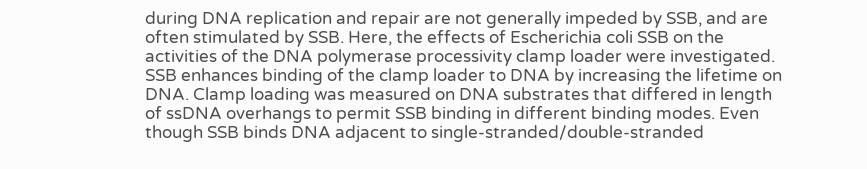during DNA replication and repair are not generally impeded by SSB, and are often stimulated by SSB. Here, the effects of Escherichia coli SSB on the activities of the DNA polymerase processivity clamp loader were investigated. SSB enhances binding of the clamp loader to DNA by increasing the lifetime on DNA. Clamp loading was measured on DNA substrates that differed in length of ssDNA overhangs to permit SSB binding in different binding modes. Even though SSB binds DNA adjacent to single-stranded/double-stranded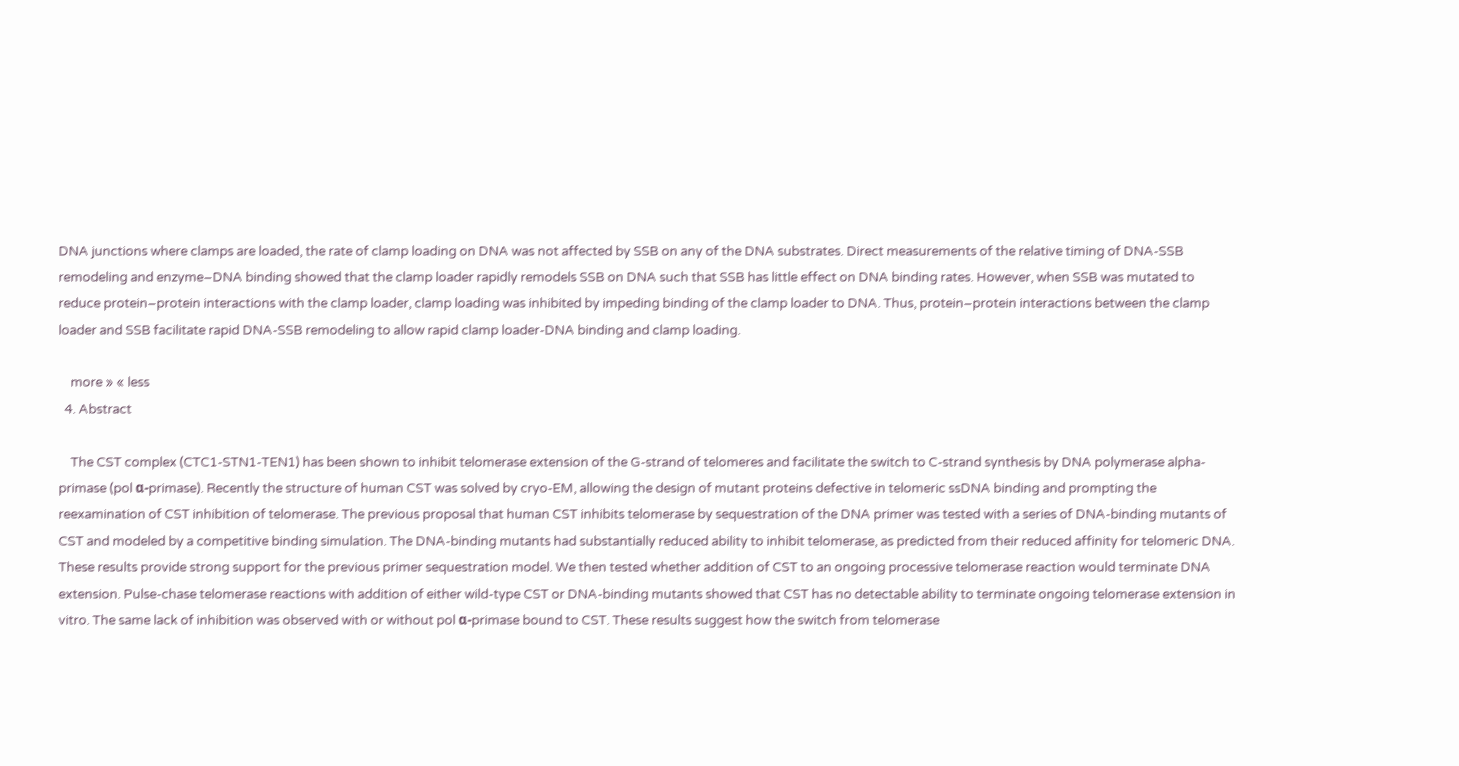DNA junctions where clamps are loaded, the rate of clamp loading on DNA was not affected by SSB on any of the DNA substrates. Direct measurements of the relative timing of DNA-SSB remodeling and enzyme–DNA binding showed that the clamp loader rapidly remodels SSB on DNA such that SSB has little effect on DNA binding rates. However, when SSB was mutated to reduce protein–protein interactions with the clamp loader, clamp loading was inhibited by impeding binding of the clamp loader to DNA. Thus, protein–protein interactions between the clamp loader and SSB facilitate rapid DNA-SSB remodeling to allow rapid clamp loader-DNA binding and clamp loading.

    more » « less
  4. Abstract

    The CST complex (CTC1-STN1-TEN1) has been shown to inhibit telomerase extension of the G-strand of telomeres and facilitate the switch to C-strand synthesis by DNA polymerase alpha-primase (pol α-primase). Recently the structure of human CST was solved by cryo-EM, allowing the design of mutant proteins defective in telomeric ssDNA binding and prompting the reexamination of CST inhibition of telomerase. The previous proposal that human CST inhibits telomerase by sequestration of the DNA primer was tested with a series of DNA-binding mutants of CST and modeled by a competitive binding simulation. The DNA-binding mutants had substantially reduced ability to inhibit telomerase, as predicted from their reduced affinity for telomeric DNA. These results provide strong support for the previous primer sequestration model. We then tested whether addition of CST to an ongoing processive telomerase reaction would terminate DNA extension. Pulse-chase telomerase reactions with addition of either wild-type CST or DNA-binding mutants showed that CST has no detectable ability to terminate ongoing telomerase extension in vitro. The same lack of inhibition was observed with or without pol α-primase bound to CST. These results suggest how the switch from telomerase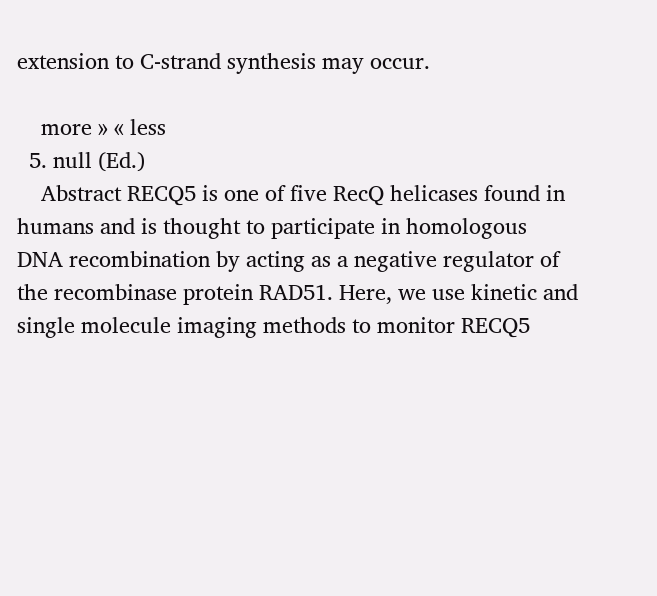extension to C-strand synthesis may occur.

    more » « less
  5. null (Ed.)
    Abstract RECQ5 is one of five RecQ helicases found in humans and is thought to participate in homologous DNA recombination by acting as a negative regulator of the recombinase protein RAD51. Here, we use kinetic and single molecule imaging methods to monitor RECQ5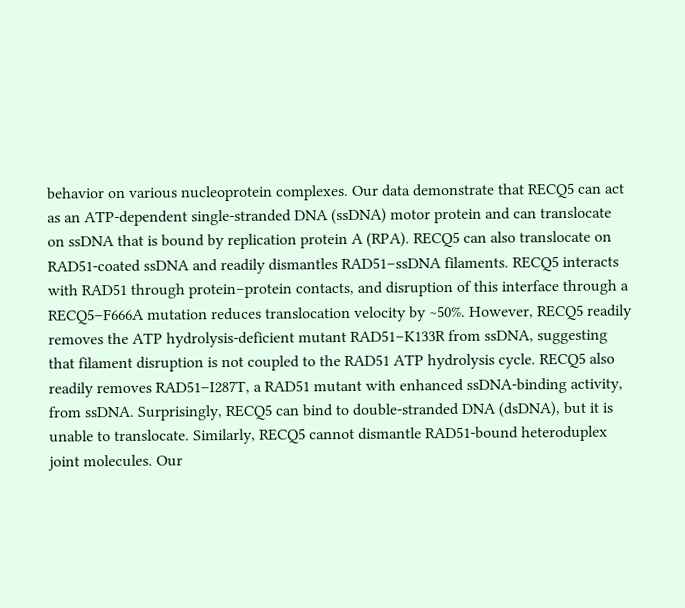behavior on various nucleoprotein complexes. Our data demonstrate that RECQ5 can act as an ATP-dependent single-stranded DNA (ssDNA) motor protein and can translocate on ssDNA that is bound by replication protein A (RPA). RECQ5 can also translocate on RAD51-coated ssDNA and readily dismantles RAD51–ssDNA filaments. RECQ5 interacts with RAD51 through protein–protein contacts, and disruption of this interface through a RECQ5–F666A mutation reduces translocation velocity by ∼50%. However, RECQ5 readily removes the ATP hydrolysis-deficient mutant RAD51–K133R from ssDNA, suggesting that filament disruption is not coupled to the RAD51 ATP hydrolysis cycle. RECQ5 also readily removes RAD51–I287T, a RAD51 mutant with enhanced ssDNA-binding activity, from ssDNA. Surprisingly, RECQ5 can bind to double-stranded DNA (dsDNA), but it is unable to translocate. Similarly, RECQ5 cannot dismantle RAD51-bound heteroduplex joint molecules. Our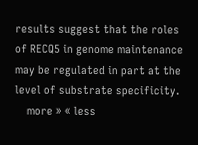results suggest that the roles of RECQ5 in genome maintenance may be regulated in part at the level of substrate specificity.
    more » « less